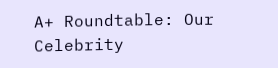A+ Roundtable: Our Celebrity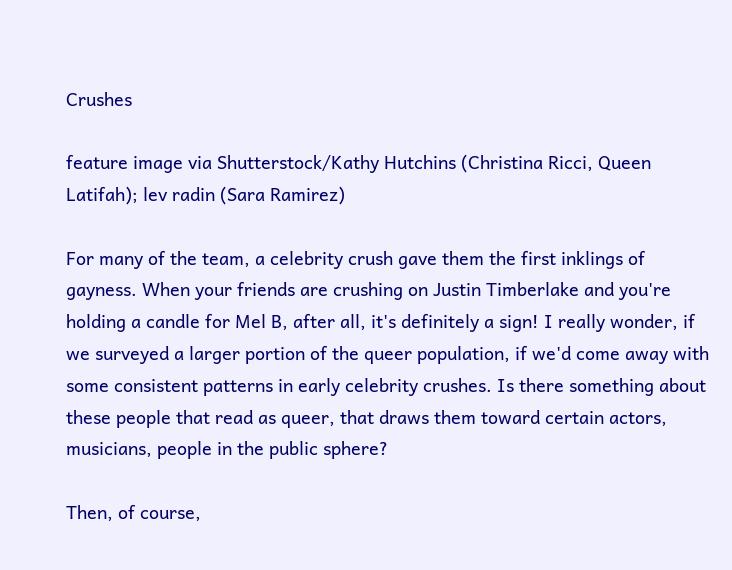Crushes

feature image via Shutterstock/Kathy Hutchins (Christina Ricci, Queen Latifah); lev radin (Sara Ramirez)

For many of the team, a celebrity crush gave them the first inklings of gayness. When your friends are crushing on Justin Timberlake and you're holding a candle for Mel B, after all, it's definitely a sign! I really wonder, if we surveyed a larger portion of the queer population, if we'd come away with some consistent patterns in early celebrity crushes. Is there something about these people that read as queer, that draws them toward certain actors, musicians, people in the public sphere?

Then, of course,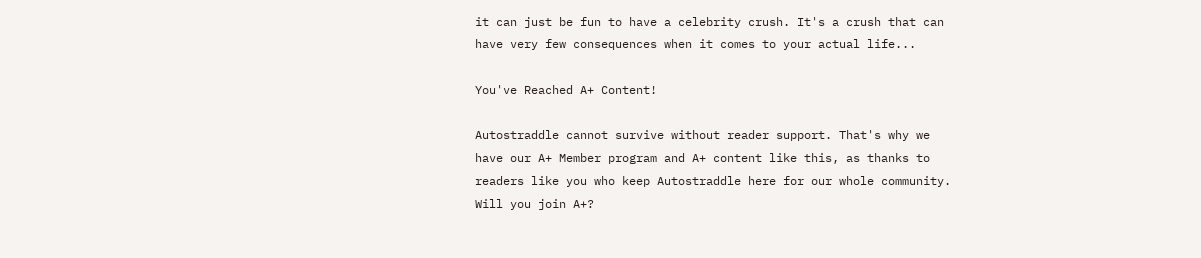it can just be fun to have a celebrity crush. It's a crush that can have very few consequences when it comes to your actual life...

You've Reached A+ Content!

Autostraddle cannot survive without reader support. That's why we have our A+ Member program and A+ content like this, as thanks to readers like you who keep Autostraddle here for our whole community. Will you join A+?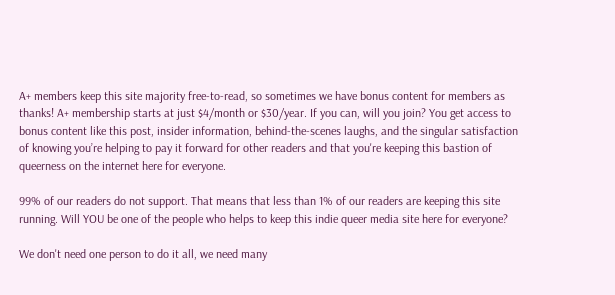A+ members keep this site majority free-to-read, so sometimes we have bonus content for members as thanks! A+ membership starts at just $4/month or $30/year. If you can, will you join? You get access to bonus content like this post, insider information, behind-the-scenes laughs, and the singular satisfaction of knowing you’re helping to pay it forward for other readers and that you're keeping this bastion of queerness on the internet here for everyone.

99% of our readers do not support. That means that less than 1% of our readers are keeping this site running. Will YOU be one of the people who helps to keep this indie queer media site here for everyone?

We don't need one person to do it all, we need many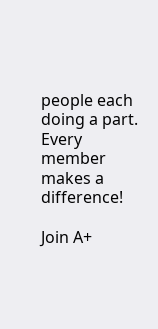people each doing a part. Every member makes a difference!

Join A+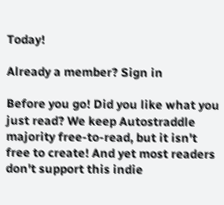Today!

Already a member? Sign in

Before you go! Did you like what you just read? We keep Autostraddle majority free-to-read, but it isn't free to create! And yet most readers don't support this indie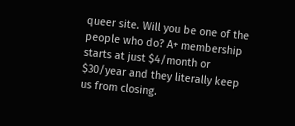queer site. Will you be one of the people who do? A+ membership starts at just $4/month or $30/year and they literally keep us from closing.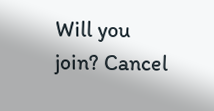Will you join? Cancel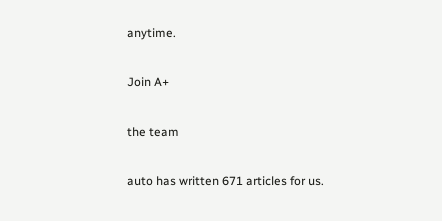anytime.

Join A+

the team

auto has written 671 articles for us.